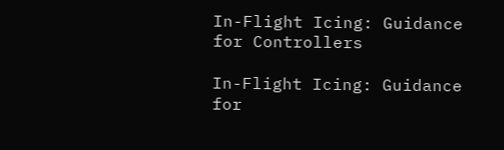In-Flight Icing: Guidance for Controllers

In-Flight Icing: Guidance for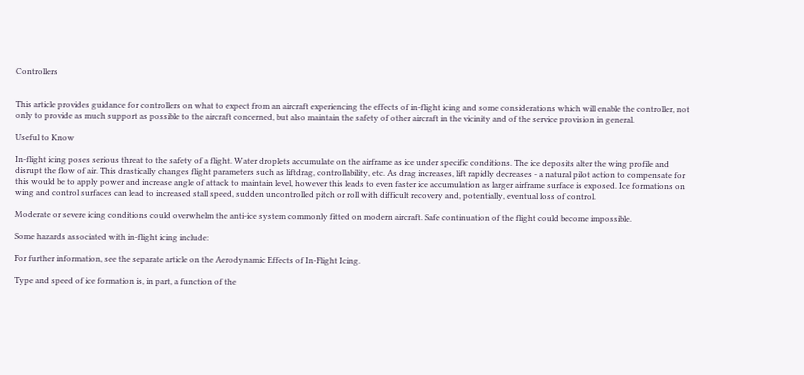Controllers


This article provides guidance for controllers on what to expect from an aircraft experiencing the effects of in-flight icing and some considerations which will enable the controller, not only to provide as much support as possible to the aircraft concerned, but also maintain the safety of other aircraft in the vicinity and of the service provision in general.

Useful to Know

In-flight icing poses serious threat to the safety of a flight. Water droplets accumulate on the airframe as ice under specific conditions. The ice deposits alter the wing profile and disrupt the flow of air. This drastically changes flight parameters such as liftdrag, controllability, etc. As drag increases, lift rapidly decreases - a natural pilot action to compensate for this would be to apply power and increase angle of attack to maintain level, however this leads to even faster ice accumulation as larger airframe surface is exposed. Ice formations on wing and control surfaces can lead to increased stall speed, sudden uncontrolled pitch or roll with difficult recovery and, potentially, eventual loss of control.

Moderate or severe icing conditions could overwhelm the anti-ice system commonly fitted on modern aircraft. Safe continuation of the flight could become impossible.

Some hazards associated with in-flight icing include:

For further information, see the separate article on the Aerodynamic Effects of In-Flight Icing.

Type and speed of ice formation is, in part, a function of the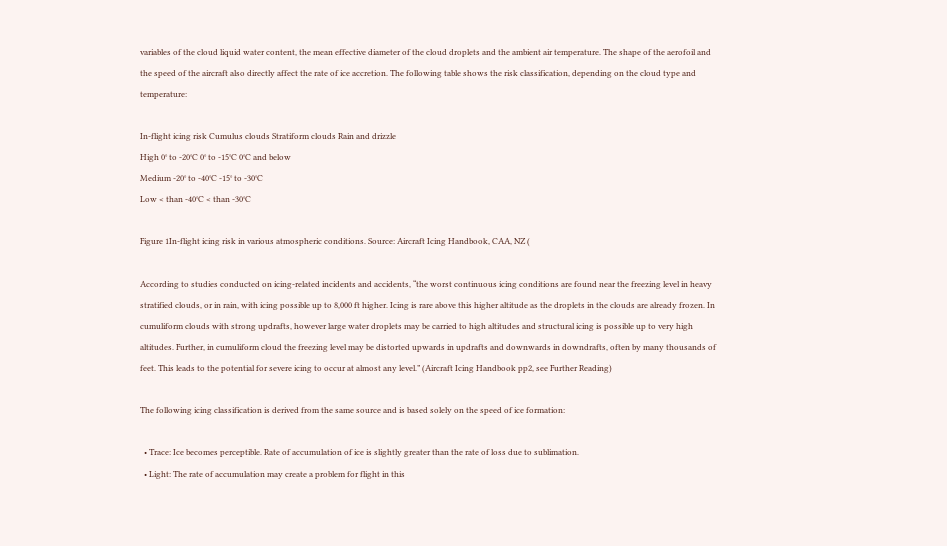variables of the cloud liquid water content, the mean effective diameter of the cloud droplets and the ambient air temperature. The shape of the aerofoil and the speed of the aircraft also directly affect the rate of ice accretion. The following table shows the risk classification, depending on the cloud type and temperature:

In-flight icing risk Cumulus clouds Stratiform clouds Rain and drizzle
High 0° to -20°C 0° to -15°C 0°C and below
Medium -20° to -40°C -15° to -30°C
Low < than -40°C < than -30°C

Figure 1In-flight icing risk in various atmospheric conditions. Source: Aircraft Icing Handbook, CAA, NZ (

According to studies conducted on icing-related incidents and accidents, “the worst continuous icing conditions are found near the freezing level in heavy stratified clouds, or in rain, with icing possible up to 8,000 ft higher. Icing is rare above this higher altitude as the droplets in the clouds are already frozen. In cumuliform clouds with strong updrafts, however large water droplets may be carried to high altitudes and structural icing is possible up to very high altitudes. Further, in cumuliform cloud the freezing level may be distorted upwards in updrafts and downwards in downdrafts, often by many thousands of feet. This leads to the potential for severe icing to occur at almost any level.” (Aircraft Icing Handbook pp2, see Further Reading)

The following icing classification is derived from the same source and is based solely on the speed of ice formation:

  • Trace: Ice becomes perceptible. Rate of accumulation of ice is slightly greater than the rate of loss due to sublimation.
  • Light: The rate of accumulation may create a problem for flight in this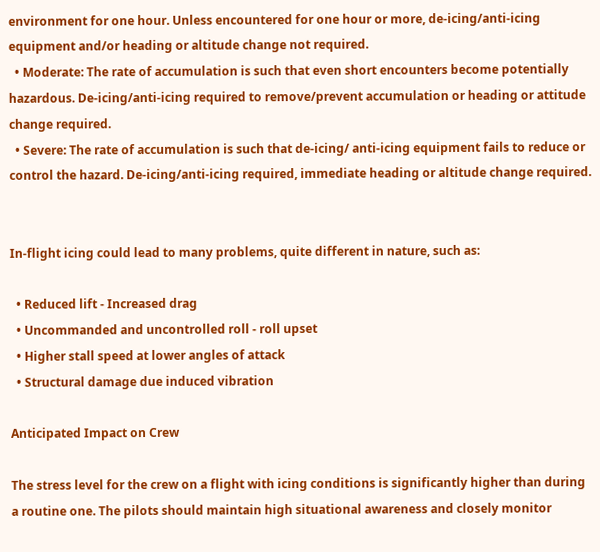environment for one hour. Unless encountered for one hour or more, de-icing/anti-icing equipment and/or heading or altitude change not required.
  • Moderate: The rate of accumulation is such that even short encounters become potentially hazardous. De-icing/anti-icing required to remove/prevent accumulation or heading or attitude change required.
  • Severe: The rate of accumulation is such that de-icing/ anti-icing equipment fails to reduce or control the hazard. De-icing/anti-icing required, immediate heading or altitude change required.


In-flight icing could lead to many problems, quite different in nature, such as:

  • Reduced lift - Increased drag
  • Uncommanded and uncontrolled roll - roll upset
  • Higher stall speed at lower angles of attack
  • Structural damage due induced vibration

Anticipated Impact on Crew

The stress level for the crew on a flight with icing conditions is significantly higher than during a routine one. The pilots should maintain high situational awareness and closely monitor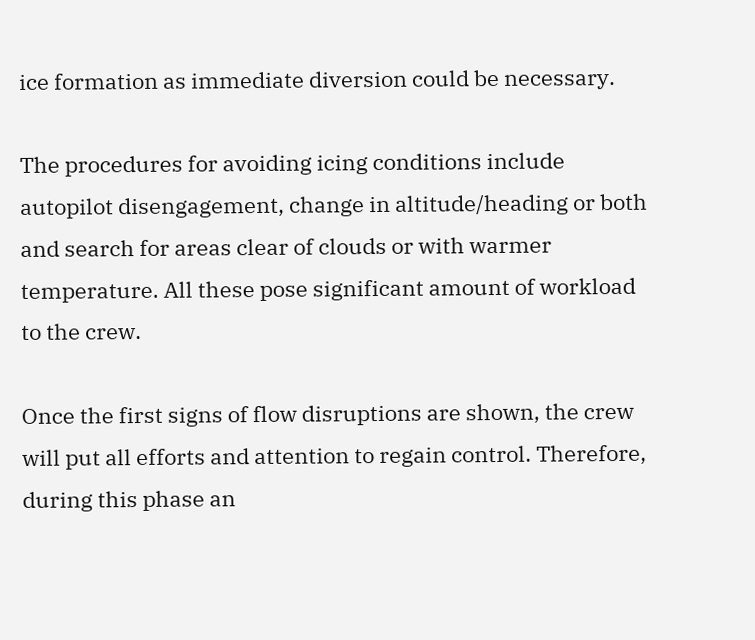ice formation as immediate diversion could be necessary.

The procedures for avoiding icing conditions include autopilot disengagement, change in altitude/heading or both and search for areas clear of clouds or with warmer temperature. All these pose significant amount of workload to the crew.

Once the first signs of flow disruptions are shown, the crew will put all efforts and attention to regain control. Therefore, during this phase an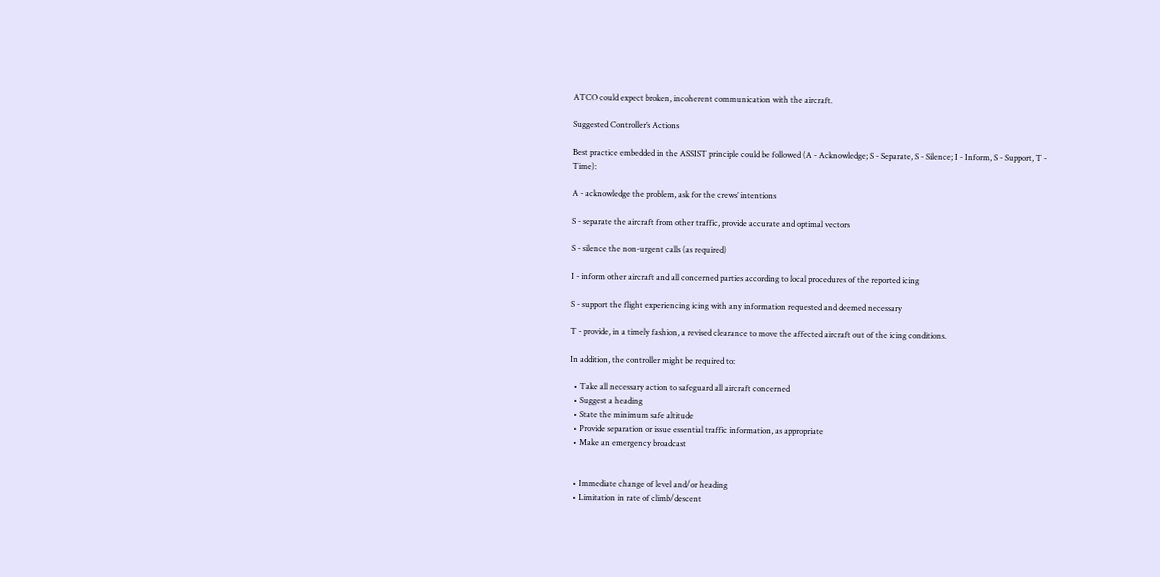ATCO could expect broken, incoherent communication with the aircraft.

Suggested Controller’s Actions

Best practice embedded in the ASSIST principle could be followed (A - Acknowledge; S - Separate, S - Silence; I - Inform, S - Support, T - Time):

A - acknowledge the problem, ask for the crews’ intentions

S - separate the aircraft from other traffic, provide accurate and optimal vectors

S - silence the non-urgent calls (as required)

I - inform other aircraft and all concerned parties according to local procedures of the reported icing

S - support the flight experiencing icing with any information requested and deemed necessary

T - provide, in a timely fashion, a revised clearance to move the affected aircraft out of the icing conditions.

In addition, the controller might be required to:

  • Take all necessary action to safeguard all aircraft concerned
  • Suggest a heading
  • State the minimum safe altitude
  • Provide separation or issue essential traffic information, as appropriate
  • Make an emergency broadcast


  • Immediate change of level and/or heading
  • Limitation in rate of climb/descent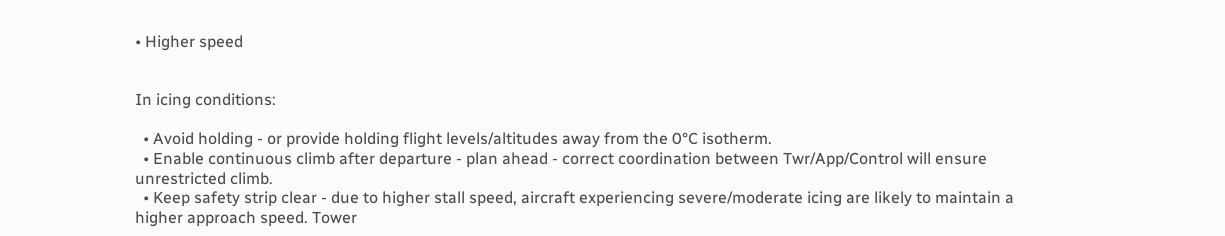• Higher speed


In icing conditions:

  • Avoid holding - or provide holding flight levels/altitudes away from the 0°C isotherm.
  • Enable continuous climb after departure - plan ahead - correct coordination between Twr/App/Control will ensure unrestricted climb.
  • Keep safety strip clear - due to higher stall speed, aircraft experiencing severe/moderate icing are likely to maintain a higher approach speed. Tower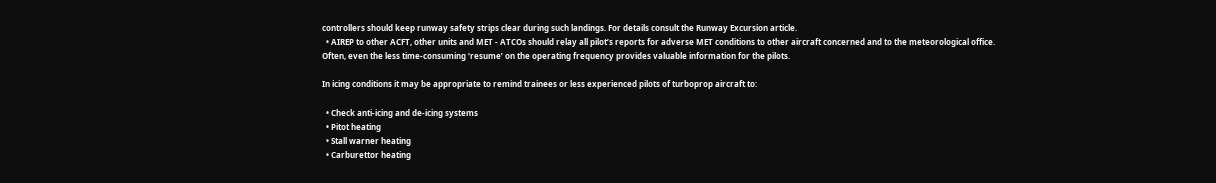controllers should keep runway safety strips clear during such landings. For details consult the Runway Excursion article.
  • AIREP to other ACFT, other units and MET - ATCOs should relay all pilot’s reports for adverse MET conditions to other aircraft concerned and to the meteorological office. Often, even the less time-consuming ‘resume’ on the operating frequency provides valuable information for the pilots.

In icing conditions it may be appropriate to remind trainees or less experienced pilots of turboprop aircraft to:

  • Check anti-icing and de-icing systems
  • Pitot heating
  • Stall warner heating
  • Carburettor heating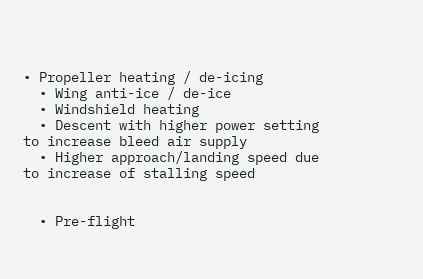• Propeller heating / de-icing
  • Wing anti-ice / de-ice
  • Windshield heating
  • Descent with higher power setting to increase bleed air supply
  • Higher approach/landing speed due to increase of stalling speed


  • Pre-flight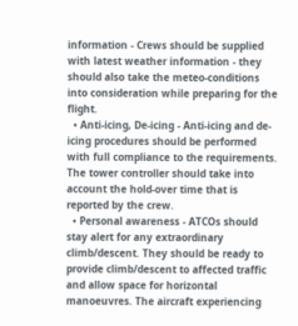information - Crews should be supplied with latest weather information - they should also take the meteo-conditions into consideration while preparing for the flight.
  • Anti-icing, De-icing - Anti-icing and de-icing procedures should be performed with full compliance to the requirements. The tower controller should take into account the hold-over time that is reported by the crew.
  • Personal awareness - ATCOs should stay alert for any extraordinary climb/descent. They should be ready to provide climb/descent to affected traffic and allow space for horizontal manoeuvres. The aircraft experiencing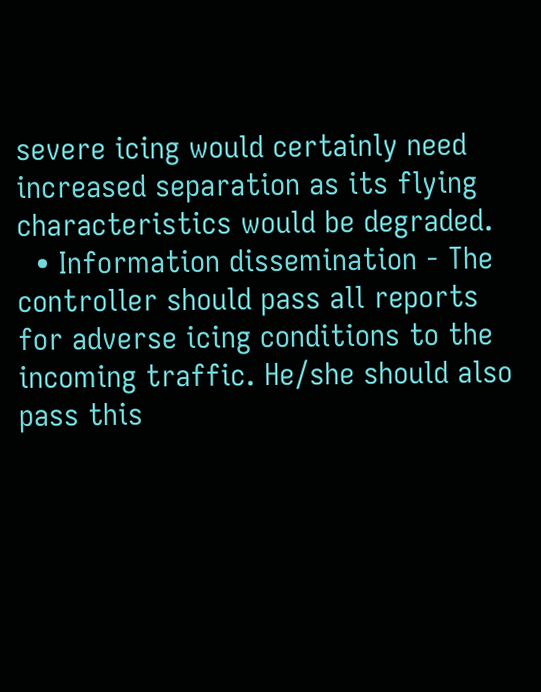severe icing would certainly need increased separation as its flying characteristics would be degraded.
  • Information dissemination - The controller should pass all reports for adverse icing conditions to the incoming traffic. He/she should also pass this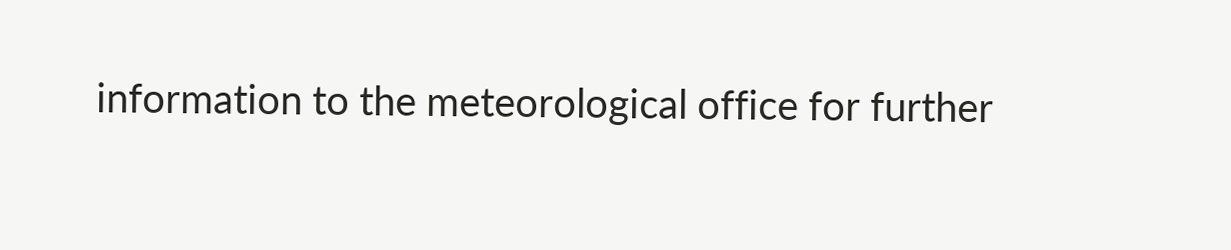information to the meteorological office for further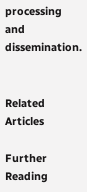processing and dissemination.


Related Articles

Further Reading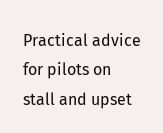Practical advice for pilots on stall and upset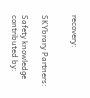recovery:


SKYbrary Partners:

Safety knowledge contributed by: